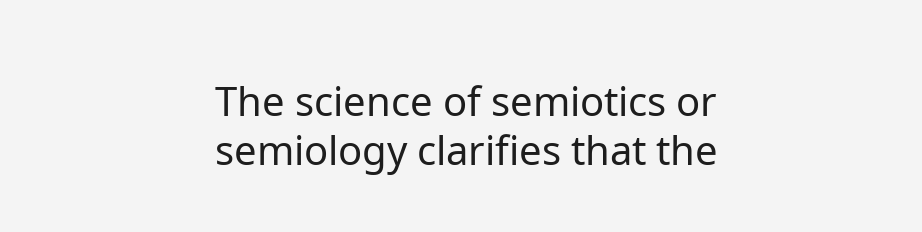The science of semiotics or semiology clarifies that the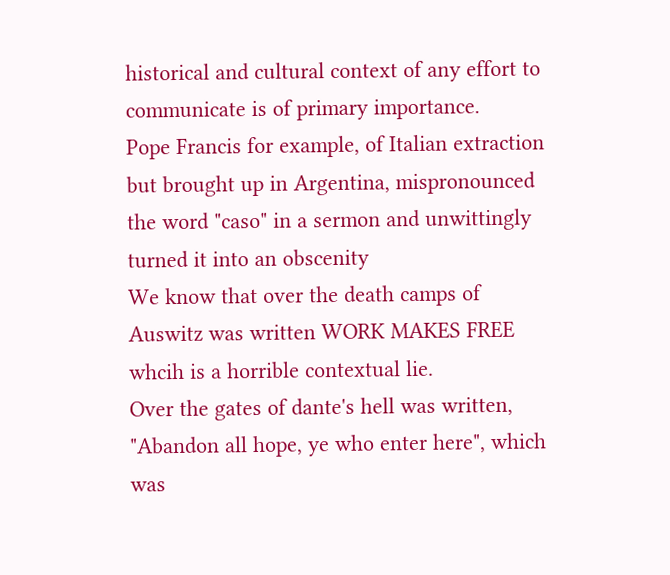historical and cultural context of any effort to communicate is of primary importance.
Pope Francis for example, of Italian extraction but brought up in Argentina, mispronounced the word "caso" in a sermon and unwittingly turned it into an obscenity
We know that over the death camps of Auswitz was written WORK MAKES FREE whcih is a horrible contextual lie.
Over the gates of dante's hell was written, "Abandon all hope, ye who enter here", which was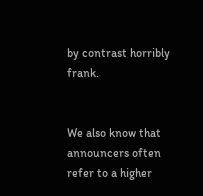by contrast horribly frank.


We also know that announcers often refer to a higher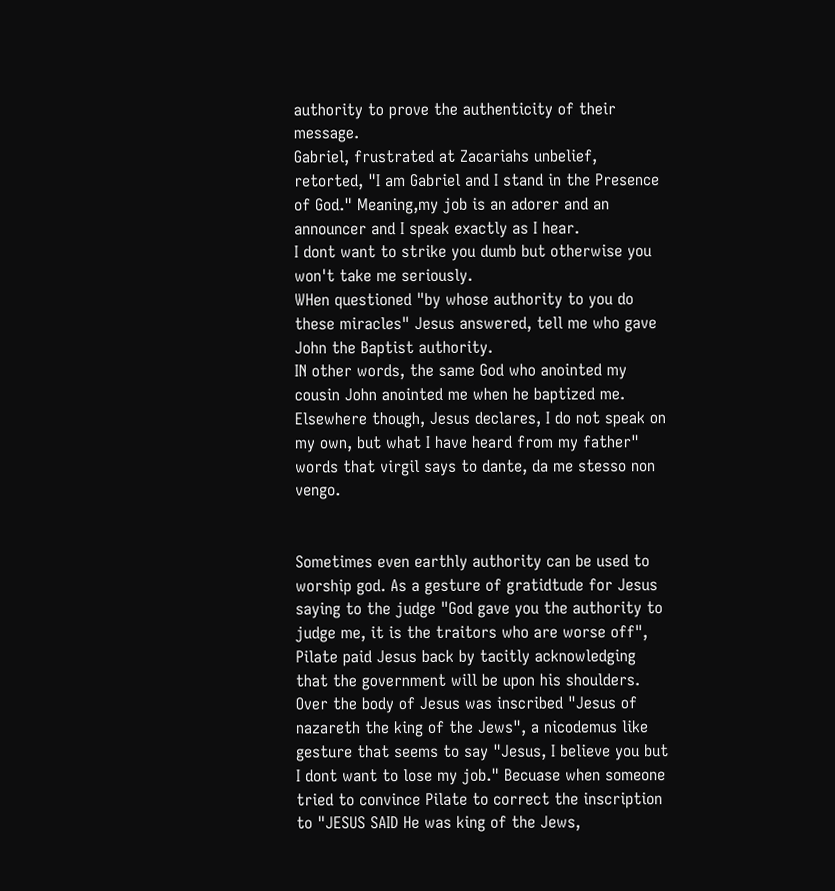authority to prove the authenticity of their message.
Gabriel, frustrated at Zacariahs unbelief, retorted, "I am Gabriel and I stand in the Presence of God." Meaning,my job is an adorer and an announcer and I speak exactly as I hear.
I dont want to strike you dumb but otherwise you won't take me seriously.
WHen questioned "by whose authority to you do these miracles" Jesus answered, tell me who gave John the Baptist authority.
IN other words, the same God who anointed my cousin John anointed me when he baptized me.
Elsewhere though, Jesus declares, I do not speak on my own, but what I have heard from my father" words that virgil says to dante, da me stesso non vengo.


Sometimes even earthly authority can be used to worship god. As a gesture of gratidtude for Jesus saying to the judge "God gave you the authority to judge me, it is the traitors who are worse off", Pilate paid Jesus back by tacitly acknowledging that the government will be upon his shoulders.
Over the body of Jesus was inscribed "Jesus of nazareth the king of the Jews", a nicodemus like gesture that seems to say "Jesus, I believe you but I dont want to lose my job." Becuase when someone tried to convince Pilate to correct the inscription to "JESUS SAID He was king of the Jews,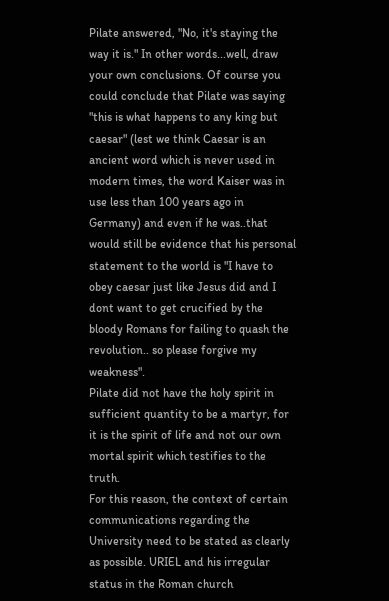Pilate answered, "No, it's staying the way it is." In other words...well, draw your own conclusions. Of course you could conclude that Pilate was saying "this is what happens to any king but caesar" (lest we think Caesar is an ancient word which is never used in modern times, the word Kaiser was in use less than 100 years ago in Germany) and even if he was..that would still be evidence that his personal statement to the world is "I have to obey caesar just like Jesus did and I dont want to get crucified by the bloody Romans for failing to quash the revolution.. so please forgive my weakness".
Pilate did not have the holy spirit in sufficient quantity to be a martyr, for it is the spirit of life and not our own mortal spirit which testifies to the truth.
For this reason, the context of certain communications regarding the University need to be stated as clearly as possible. URIEL and his irregular status in the Roman church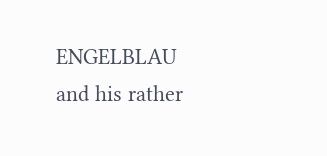ENGELBLAU and his rather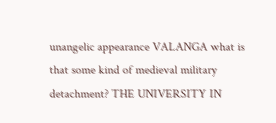unangelic appearance VALANGA what is that some kind of medieval military detachment? THE UNIVERSITY IN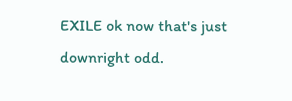EXILE ok now that's just downright odd.